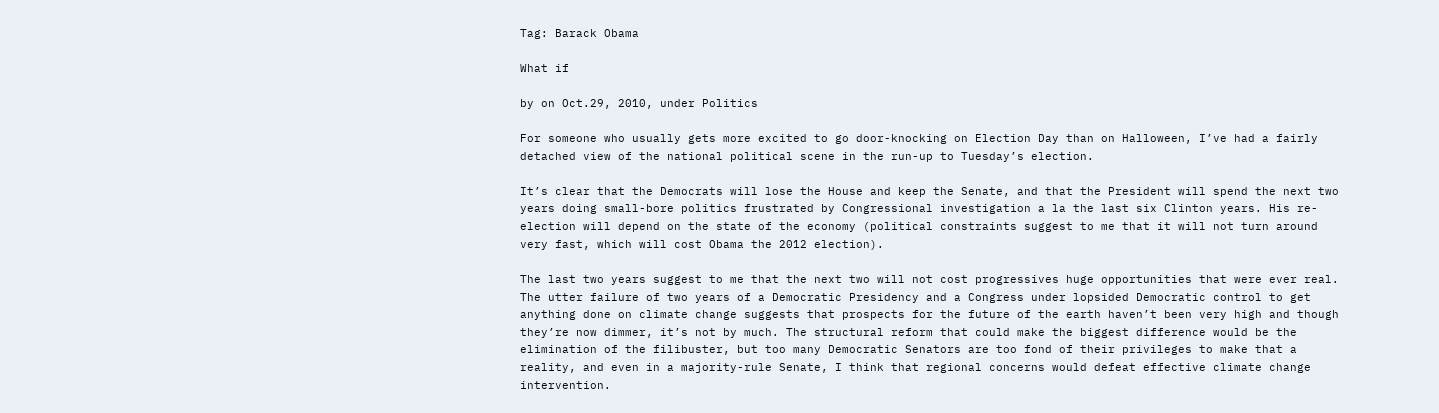Tag: Barack Obama

What if

by on Oct.29, 2010, under Politics

For someone who usually gets more excited to go door-knocking on Election Day than on Halloween, I’ve had a fairly detached view of the national political scene in the run-up to Tuesday’s election.

It’s clear that the Democrats will lose the House and keep the Senate, and that the President will spend the next two years doing small-bore politics frustrated by Congressional investigation a la the last six Clinton years. His re-election will depend on the state of the economy (political constraints suggest to me that it will not turn around very fast, which will cost Obama the 2012 election).

The last two years suggest to me that the next two will not cost progressives huge opportunities that were ever real. The utter failure of two years of a Democratic Presidency and a Congress under lopsided Democratic control to get anything done on climate change suggests that prospects for the future of the earth haven’t been very high and though they’re now dimmer, it’s not by much. The structural reform that could make the biggest difference would be the elimination of the filibuster, but too many Democratic Senators are too fond of their privileges to make that a reality, and even in a majority-rule Senate, I think that regional concerns would defeat effective climate change intervention.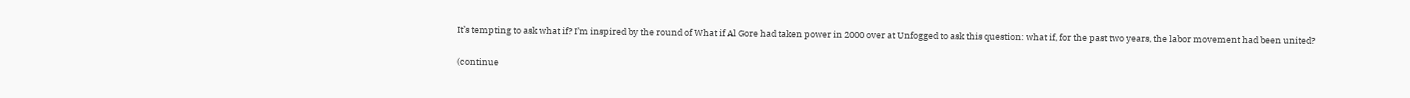It’s tempting to ask what if? I’m inspired by the round of What if Al Gore had taken power in 2000 over at Unfogged to ask this question: what if, for the past two years, the labor movement had been united?

(continue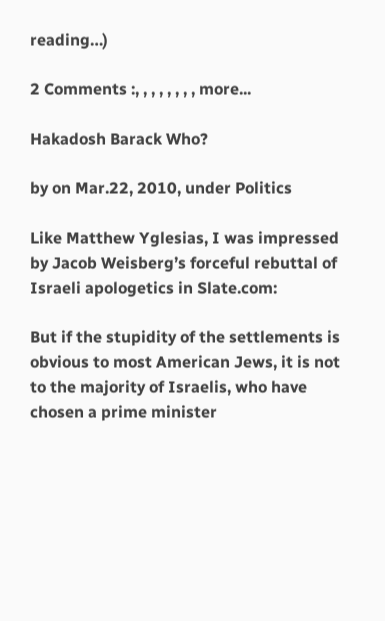reading…)

2 Comments :, , , , , , , , more...

Hakadosh Barack Who?

by on Mar.22, 2010, under Politics

Like Matthew Yglesias, I was impressed by Jacob Weisberg’s forceful rebuttal of Israeli apologetics in Slate.com:

But if the stupidity of the settlements is obvious to most American Jews, it is not to the majority of Israelis, who have chosen a prime minister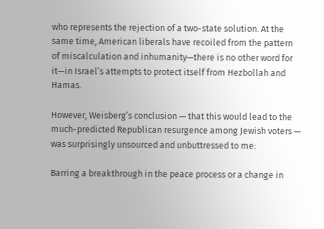who represents the rejection of a two-state solution. At the same time, American liberals have recoiled from the pattern of miscalculation and inhumanity—there is no other word for it—in Israel’s attempts to protect itself from Hezbollah and Hamas.

However, Weisberg’s conclusion — that this would lead to the much-predicted Republican resurgence among Jewish voters — was surprisingly unsourced and unbuttressed to me:

Barring a breakthrough in the peace process or a change in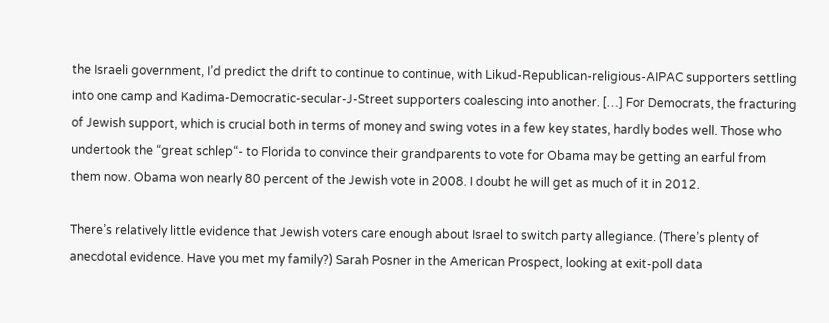the Israeli government, I’d predict the drift to continue to continue, with Likud-Republican-religious-AIPAC supporters settling into one camp and Kadima-Democratic-secular-J-Street supporters coalescing into another. […] For Democrats, the fracturing of Jewish support, which is crucial both in terms of money and swing votes in a few key states, hardly bodes well. Those who undertook the “great schlep“- to Florida to convince their grandparents to vote for Obama may be getting an earful from them now. Obama won nearly 80 percent of the Jewish vote in 2008. I doubt he will get as much of it in 2012.

There’s relatively little evidence that Jewish voters care enough about Israel to switch party allegiance. (There’s plenty of anecdotal evidence. Have you met my family?) Sarah Posner in the American Prospect, looking at exit-poll data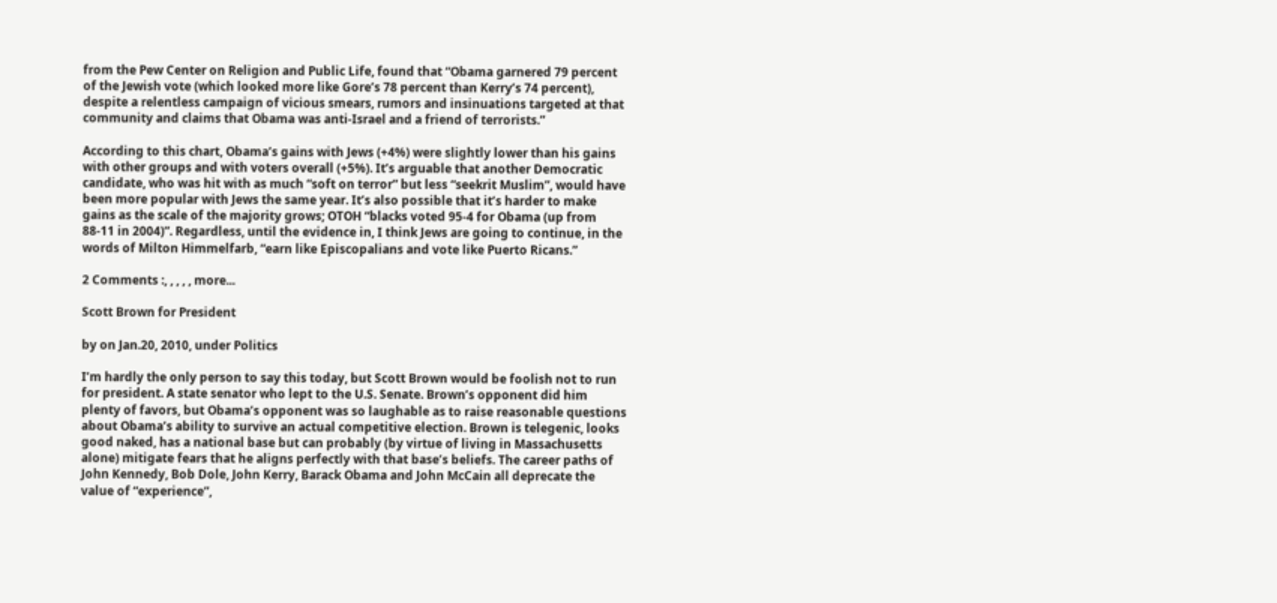from the Pew Center on Religion and Public Life, found that “Obama garnered 79 percent of the Jewish vote (which looked more like Gore’s 78 percent than Kerry’s 74 percent), despite a relentless campaign of vicious smears, rumors and insinuations targeted at that community and claims that Obama was anti-Israel and a friend of terrorists.”

According to this chart, Obama’s gains with Jews (+4%) were slightly lower than his gains with other groups and with voters overall (+5%). It’s arguable that another Democratic candidate, who was hit with as much “soft on terror” but less “seekrit Muslim”, would have been more popular with Jews the same year. It’s also possible that it’s harder to make gains as the scale of the majority grows; OTOH “blacks voted 95-4 for Obama (up from 88-11 in 2004)”. Regardless, until the evidence in, I think Jews are going to continue, in the words of Milton Himmelfarb, “earn like Episcopalians and vote like Puerto Ricans.”

2 Comments :, , , , , more...

Scott Brown for President

by on Jan.20, 2010, under Politics

I’m hardly the only person to say this today, but Scott Brown would be foolish not to run for president. A state senator who lept to the U.S. Senate. Brown’s opponent did him plenty of favors, but Obama’s opponent was so laughable as to raise reasonable questions about Obama’s ability to survive an actual competitive election. Brown is telegenic, looks good naked, has a national base but can probably (by virtue of living in Massachusetts alone) mitigate fears that he aligns perfectly with that base’s beliefs. The career paths of John Kennedy, Bob Dole, John Kerry, Barack Obama and John McCain all deprecate the value of “experience”,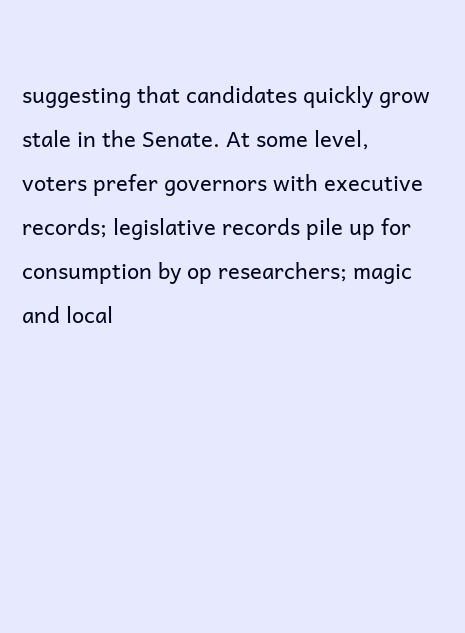suggesting that candidates quickly grow stale in the Senate. At some level, voters prefer governors with executive records; legislative records pile up for consumption by op researchers; magic and local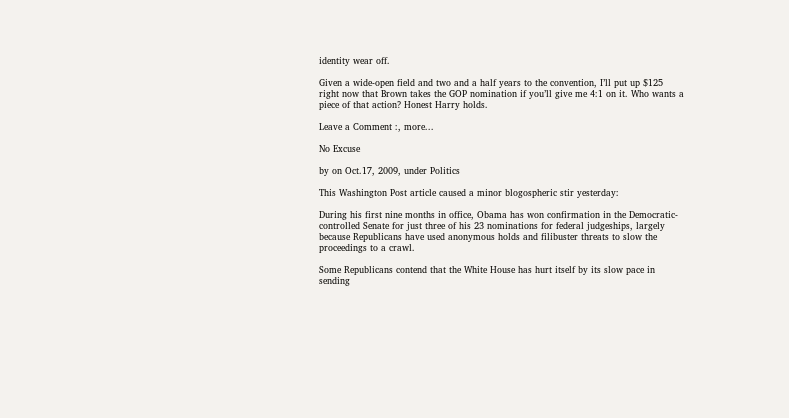identity wear off.

Given a wide-open field and two and a half years to the convention, I’ll put up $125 right now that Brown takes the GOP nomination if you’ll give me 4:1 on it. Who wants a piece of that action? Honest Harry holds.

Leave a Comment :, more...

No Excuse

by on Oct.17, 2009, under Politics

This Washington Post article caused a minor blogospheric stir yesterday:

During his first nine months in office, Obama has won confirmation in the Democratic-controlled Senate for just three of his 23 nominations for federal judgeships, largely because Republicans have used anonymous holds and filibuster threats to slow the proceedings to a crawl.

Some Republicans contend that the White House has hurt itself by its slow pace in sending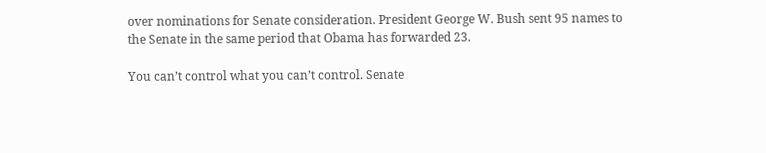over nominations for Senate consideration. President George W. Bush sent 95 names to the Senate in the same period that Obama has forwarded 23.

You can’t control what you can’t control. Senate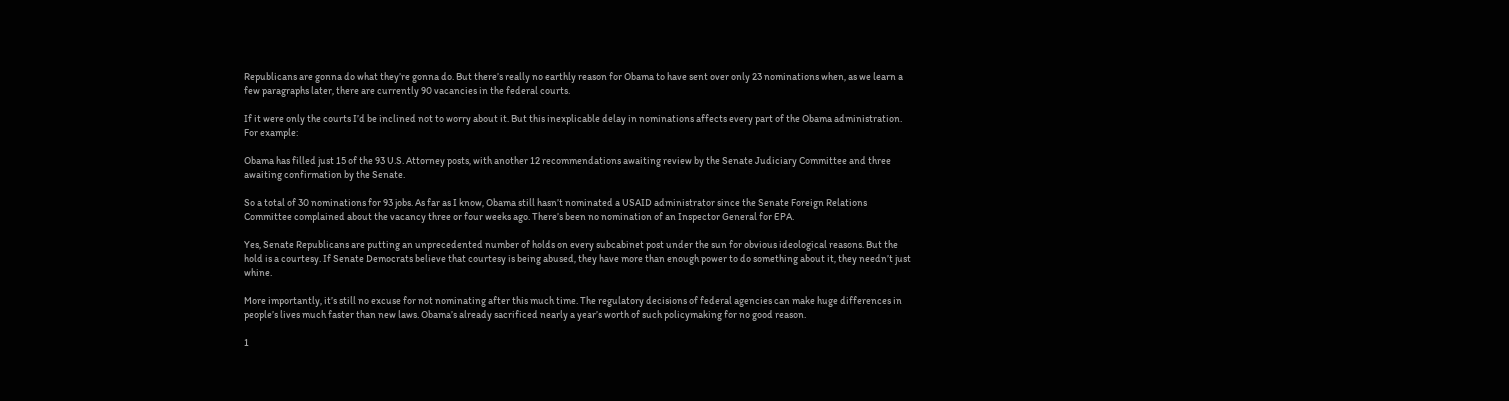Republicans are gonna do what they’re gonna do. But there’s really no earthly reason for Obama to have sent over only 23 nominations when, as we learn a few paragraphs later, there are currently 90 vacancies in the federal courts.

If it were only the courts I’d be inclined not to worry about it. But this inexplicable delay in nominations affects every part of the Obama administration. For example:

Obama has filled just 15 of the 93 U.S. Attorney posts, with another 12 recommendations awaiting review by the Senate Judiciary Committee and three awaiting confirmation by the Senate.

So a total of 30 nominations for 93 jobs. As far as I know, Obama still hasn’t nominated a USAID administrator since the Senate Foreign Relations Committee complained about the vacancy three or four weeks ago. There’s been no nomination of an Inspector General for EPA.

Yes, Senate Republicans are putting an unprecedented number of holds on every subcabinet post under the sun for obvious ideological reasons. But the hold is a courtesy. If Senate Democrats believe that courtesy is being abused, they have more than enough power to do something about it, they needn’t just whine.

More importantly, it’s still no excuse for not nominating after this much time. The regulatory decisions of federal agencies can make huge differences in people’s lives much faster than new laws. Obama’s already sacrificed nearly a year’s worth of such policymaking for no good reason.

1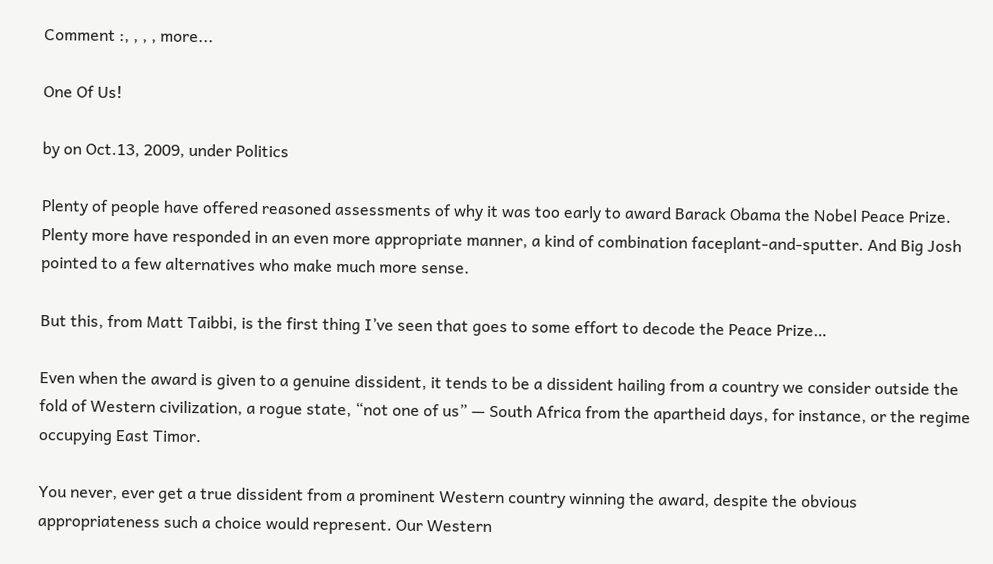Comment :, , , , more...

One Of Us!

by on Oct.13, 2009, under Politics

Plenty of people have offered reasoned assessments of why it was too early to award Barack Obama the Nobel Peace Prize. Plenty more have responded in an even more appropriate manner, a kind of combination faceplant-and-sputter. And Big Josh pointed to a few alternatives who make much more sense.

But this, from Matt Taibbi, is the first thing I’ve seen that goes to some effort to decode the Peace Prize…

Even when the award is given to a genuine dissident, it tends to be a dissident hailing from a country we consider outside the fold of Western civilization, a rogue state, “not one of us” — South Africa from the apartheid days, for instance, or the regime occupying East Timor.

You never, ever get a true dissident from a prominent Western country winning the award, despite the obvious appropriateness such a choice would represent. Our Western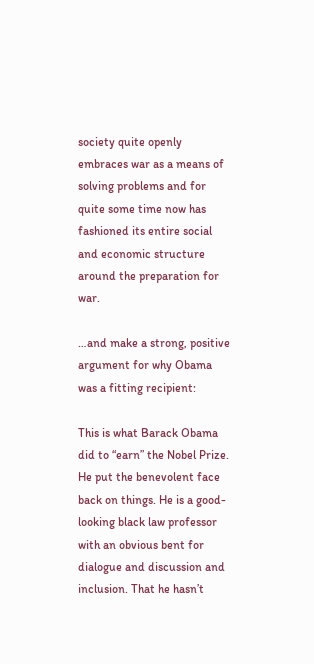society quite openly embraces war as a means of solving problems and for quite some time now has fashioned its entire social and economic structure around the preparation for war.

…and make a strong, positive argument for why Obama was a fitting recipient:

This is what Barack Obama did to “earn” the Nobel Prize. He put the benevolent face back on things. He is a good-looking black law professor with an obvious bent for dialogue and discussion and inclusion. That he hasn’t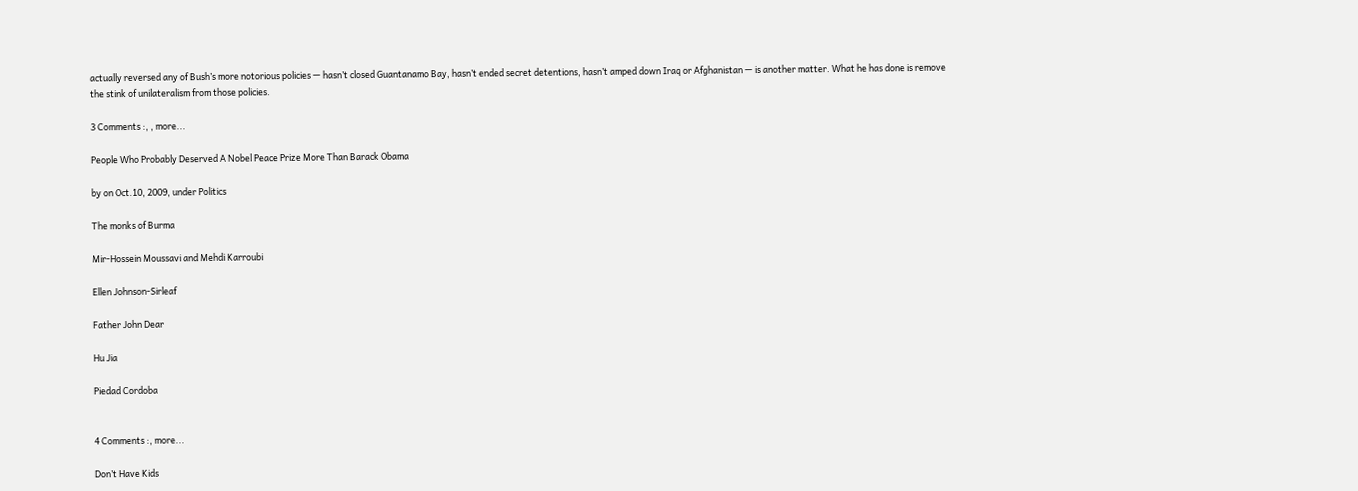actually reversed any of Bush’s more notorious policies — hasn’t closed Guantanamo Bay, hasn’t ended secret detentions, hasn’t amped down Iraq or Afghanistan — is another matter. What he has done is remove the stink of unilateralism from those policies.

3 Comments :, , more...

People Who Probably Deserved A Nobel Peace Prize More Than Barack Obama

by on Oct.10, 2009, under Politics

The monks of Burma

Mir-Hossein Moussavi and Mehdi Karroubi

Ellen Johnson-Sirleaf

Father John Dear

Hu Jia

Piedad Cordoba


4 Comments :, more...

Don’t Have Kids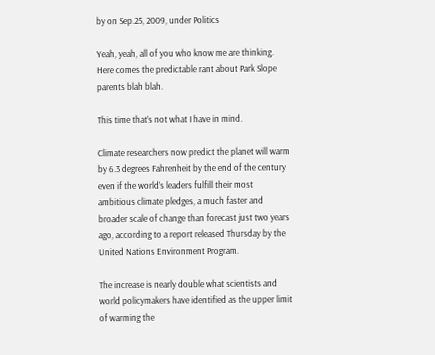by on Sep.25, 2009, under Politics

Yeah, yeah, all of you who know me are thinking. Here comes the predictable rant about Park Slope parents blah blah.

This time that’s not what I have in mind.

Climate researchers now predict the planet will warm by 6.3 degrees Fahrenheit by the end of the century even if the world’s leaders fulfill their most ambitious climate pledges, a much faster and broader scale of change than forecast just two years ago, according to a report released Thursday by the United Nations Environment Program.

The increase is nearly double what scientists and world policymakers have identified as the upper limit of warming the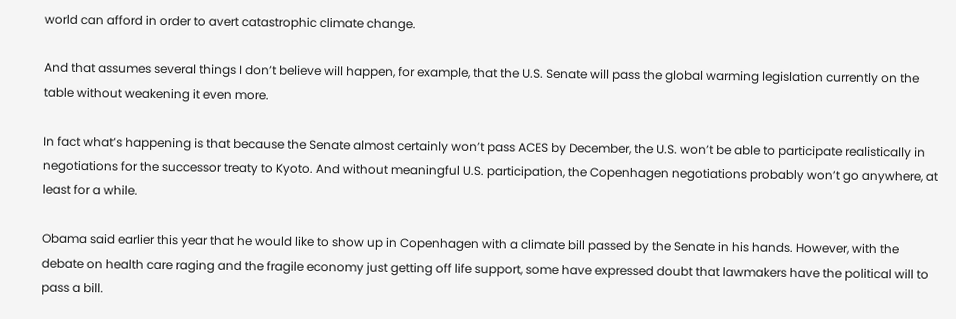world can afford in order to avert catastrophic climate change.

And that assumes several things I don’t believe will happen, for example, that the U.S. Senate will pass the global warming legislation currently on the table without weakening it even more.

In fact what’s happening is that because the Senate almost certainly won’t pass ACES by December, the U.S. won’t be able to participate realistically in negotiations for the successor treaty to Kyoto. And without meaningful U.S. participation, the Copenhagen negotiations probably won’t go anywhere, at least for a while.

Obama said earlier this year that he would like to show up in Copenhagen with a climate bill passed by the Senate in his hands. However, with the debate on health care raging and the fragile economy just getting off life support, some have expressed doubt that lawmakers have the political will to pass a bill.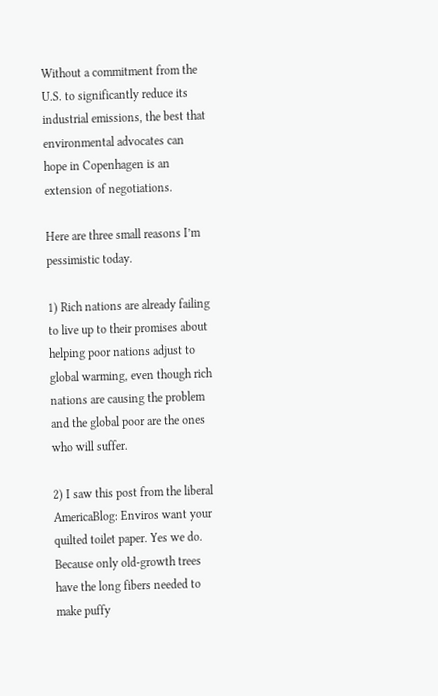Without a commitment from the U.S. to significantly reduce its industrial emissions, the best that environmental advocates can hope in Copenhagen is an extension of negotiations.

Here are three small reasons I’m pessimistic today.

1) Rich nations are already failing to live up to their promises about helping poor nations adjust to global warming, even though rich nations are causing the problem and the global poor are the ones who will suffer.

2) I saw this post from the liberal AmericaBlog: Enviros want your quilted toilet paper. Yes we do. Because only old-growth trees have the long fibers needed to make puffy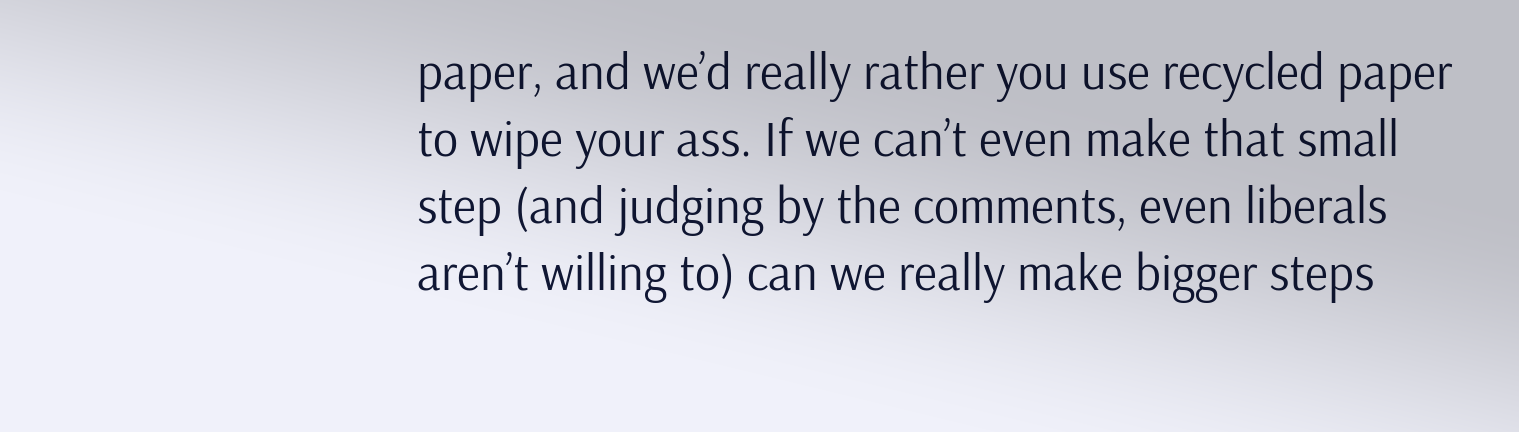paper, and we’d really rather you use recycled paper to wipe your ass. If we can’t even make that small step (and judging by the comments, even liberals aren’t willing to) can we really make bigger steps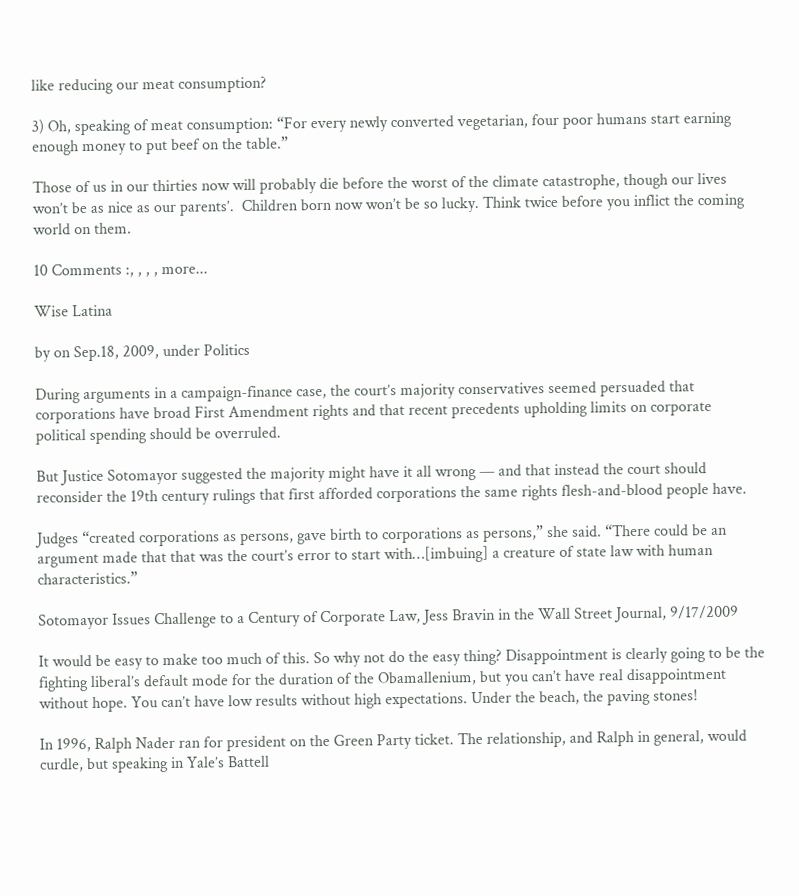like reducing our meat consumption?

3) Oh, speaking of meat consumption: “For every newly converted vegetarian, four poor humans start earning enough money to put beef on the table.”

Those of us in our thirties now will probably die before the worst of the climate catastrophe, though our lives won’t be as nice as our parents’.  Children born now won’t be so lucky. Think twice before you inflict the coming world on them.

10 Comments :, , , , more...

Wise Latina

by on Sep.18, 2009, under Politics

During arguments in a campaign-finance case, the court’s majority conservatives seemed persuaded that corporations have broad First Amendment rights and that recent precedents upholding limits on corporate political spending should be overruled.

But Justice Sotomayor suggested the majority might have it all wrong — and that instead the court should reconsider the 19th century rulings that first afforded corporations the same rights flesh-and-blood people have.

Judges “created corporations as persons, gave birth to corporations as persons,” she said. “There could be an argument made that that was the court’s error to start with…[imbuing] a creature of state law with human characteristics.”

Sotomayor Issues Challenge to a Century of Corporate Law, Jess Bravin in the Wall Street Journal, 9/17/2009

It would be easy to make too much of this. So why not do the easy thing? Disappointment is clearly going to be the fighting liberal’s default mode for the duration of the Obamallenium, but you can’t have real disappointment without hope. You can’t have low results without high expectations. Under the beach, the paving stones!

In 1996, Ralph Nader ran for president on the Green Party ticket. The relationship, and Ralph in general, would curdle, but speaking in Yale’s Battell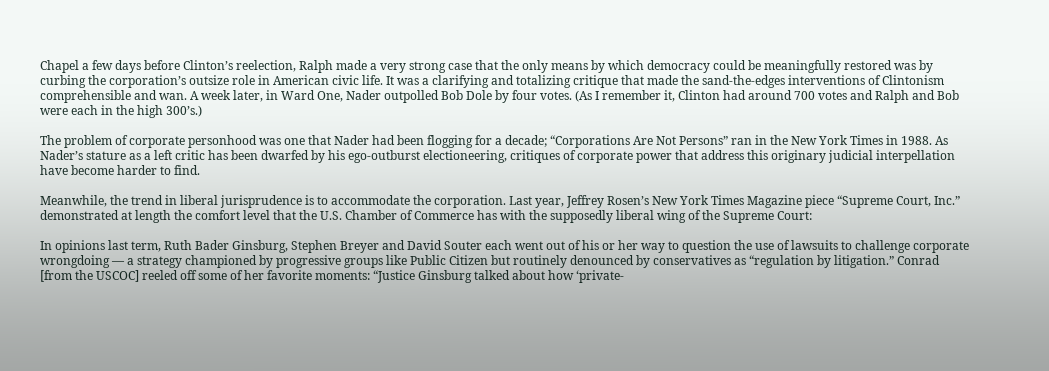Chapel a few days before Clinton’s reelection, Ralph made a very strong case that the only means by which democracy could be meaningfully restored was by curbing the corporation’s outsize role in American civic life. It was a clarifying and totalizing critique that made the sand-the-edges interventions of Clintonism comprehensible and wan. A week later, in Ward One, Nader outpolled Bob Dole by four votes. (As I remember it, Clinton had around 700 votes and Ralph and Bob were each in the high 300’s.)

The problem of corporate personhood was one that Nader had been flogging for a decade; “Corporations Are Not Persons” ran in the New York Times in 1988. As Nader’s stature as a left critic has been dwarfed by his ego-outburst electioneering, critiques of corporate power that address this originary judicial interpellation have become harder to find.

Meanwhile, the trend in liberal jurisprudence is to accommodate the corporation. Last year, Jeffrey Rosen’s New York Times Magazine piece “Supreme Court, Inc.” demonstrated at length the comfort level that the U.S. Chamber of Commerce has with the supposedly liberal wing of the Supreme Court:

In opinions last term, Ruth Bader Ginsburg, Stephen Breyer and David Souter each went out of his or her way to question the use of lawsuits to challenge corporate wrongdoing — a strategy championed by progressive groups like Public Citizen but routinely denounced by conservatives as “regulation by litigation.” Conrad [from the USCOC] reeled off some of her favorite moments: “Justice Ginsburg talked about how ‘private-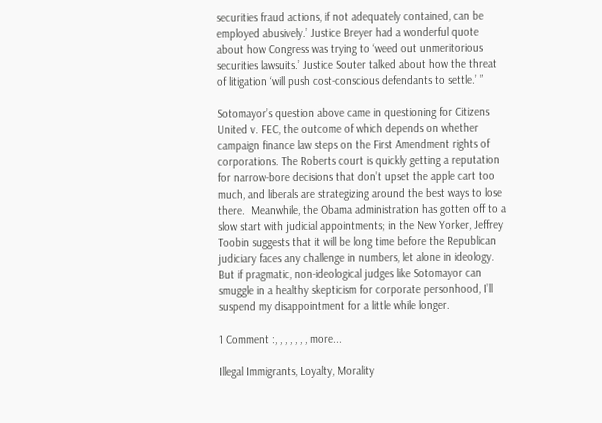securities fraud actions, if not adequately contained, can be employed abusively.’ Justice Breyer had a wonderful quote about how Congress was trying to ‘weed out unmeritorious securities lawsuits.’ Justice Souter talked about how the threat of litigation ‘will push cost-conscious defendants to settle.’ ”

Sotomayor’s question above came in questioning for Citizens United v. FEC, the outcome of which depends on whether campaign finance law steps on the First Amendment rights of corporations. The Roberts court is quickly getting a reputation for narrow-bore decisions that don’t upset the apple cart too much, and liberals are strategizing around the best ways to lose there.  Meanwhile, the Obama administration has gotten off to a slow start with judicial appointments; in the New Yorker, Jeffrey Toobin suggests that it will be long time before the Republican judiciary faces any challenge in numbers, let alone in ideology. But if pragmatic, non-ideological judges like Sotomayor can smuggle in a healthy skepticism for corporate personhood, I’ll suspend my disappointment for a little while longer.

1 Comment :, , , , , , , more...

Illegal Immigrants, Loyalty, Morality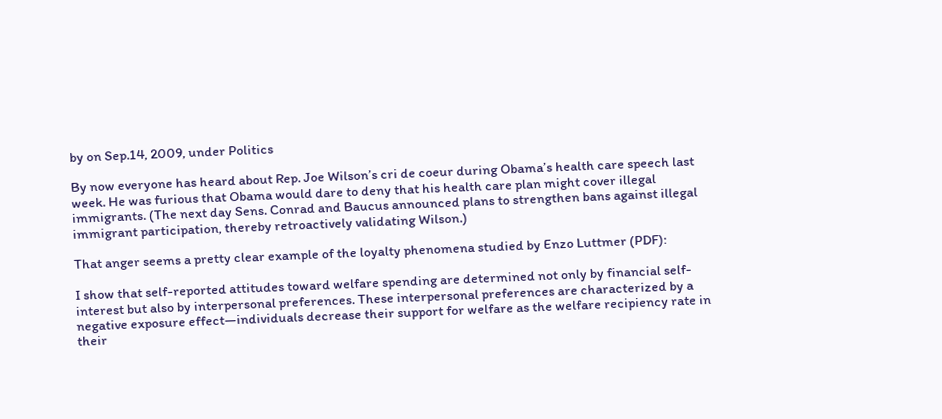by on Sep.14, 2009, under Politics

By now everyone has heard about Rep. Joe Wilson’s cri de coeur during Obama’s health care speech last week. He was furious that Obama would dare to deny that his health care plan might cover illegal immigrants. (The next day Sens. Conrad and Baucus announced plans to strengthen bans against illegal immigrant participation, thereby retroactively validating Wilson.)

That anger seems a pretty clear example of the loyalty phenomena studied by Enzo Luttmer (PDF):

I show that self-reported attitudes toward welfare spending are determined not only by financial self-interest but also by interpersonal preferences. These interpersonal preferences are characterized by a negative exposure effect—individuals decrease their support for welfare as the welfare recipiency rate in their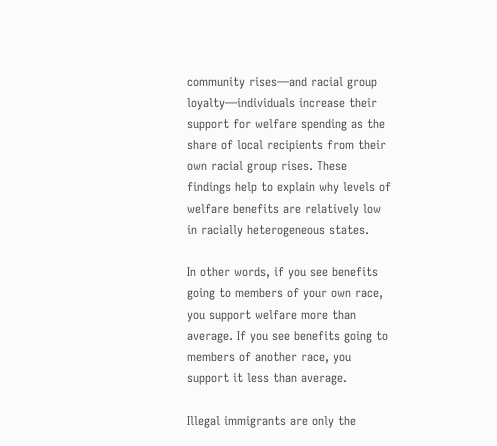community rises—and racial group loyalty—individuals increase their support for welfare spending as the share of local recipients from their own racial group rises. These findings help to explain why levels of welfare benefits are relatively low in racially heterogeneous states.

In other words, if you see benefits going to members of your own race, you support welfare more than average. If you see benefits going to members of another race, you support it less than average.

Illegal immigrants are only the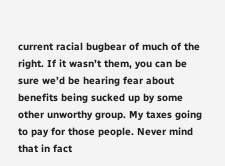current racial bugbear of much of the right. If it wasn’t them, you can be sure we’d be hearing fear about benefits being sucked up by some other unworthy group. My taxes going to pay for those people. Never mind that in fact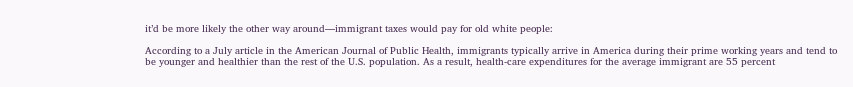it’d be more likely the other way around—immigrant taxes would pay for old white people:

According to a July article in the American Journal of Public Health, immigrants typically arrive in America during their prime working years and tend to be younger and healthier than the rest of the U.S. population. As a result, health-care expenditures for the average immigrant are 55 percent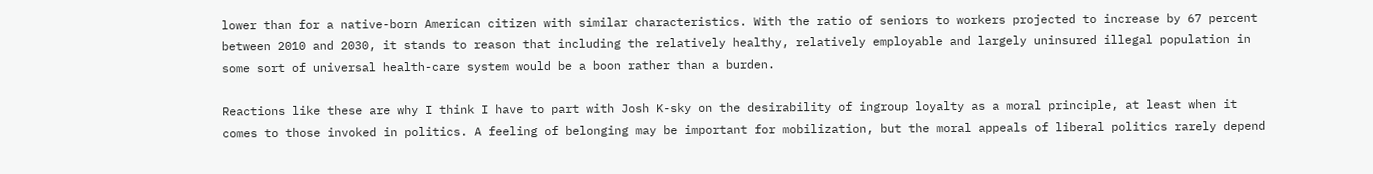lower than for a native-born American citizen with similar characteristics. With the ratio of seniors to workers projected to increase by 67 percent between 2010 and 2030, it stands to reason that including the relatively healthy, relatively employable and largely uninsured illegal population in some sort of universal health-care system would be a boon rather than a burden.

Reactions like these are why I think I have to part with Josh K-sky on the desirability of ingroup loyalty as a moral principle, at least when it comes to those invoked in politics. A feeling of belonging may be important for mobilization, but the moral appeals of liberal politics rarely depend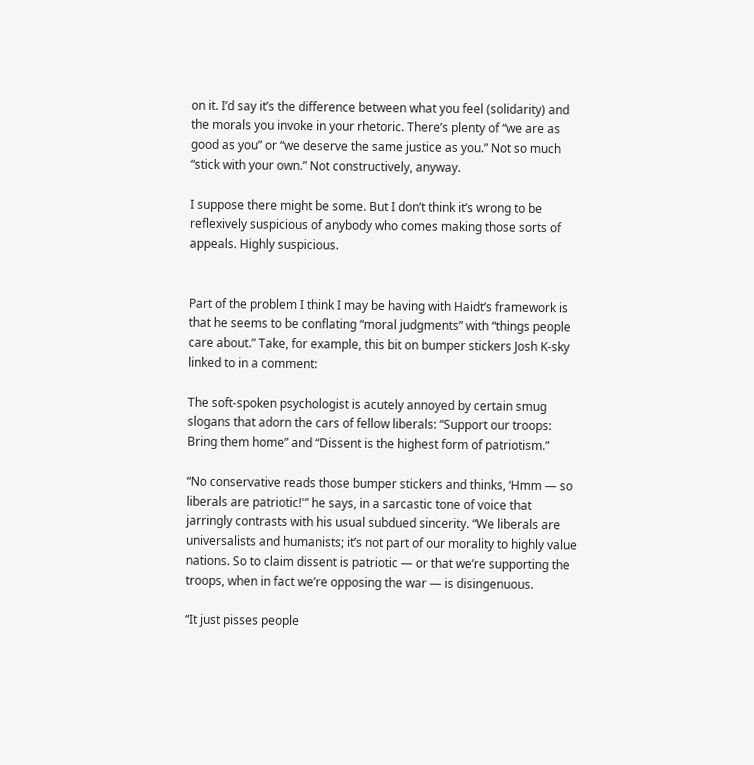on it. I’d say it’s the difference between what you feel (solidarity) and the morals you invoke in your rhetoric. There’s plenty of “we are as good as you” or “we deserve the same justice as you.” Not so much “stick with your own.” Not constructively, anyway.

I suppose there might be some. But I don’t think it’s wrong to be reflexively suspicious of anybody who comes making those sorts of appeals. Highly suspicious.


Part of the problem I think I may be having with Haidt’s framework is that he seems to be conflating “moral judgments” with “things people care about.” Take, for example, this bit on bumper stickers Josh K-sky linked to in a comment:

The soft-spoken psychologist is acutely annoyed by certain smug slogans that adorn the cars of fellow liberals: “Support our troops: Bring them home” and “Dissent is the highest form of patriotism.”

“No conservative reads those bumper stickers and thinks, ‘Hmm — so liberals are patriotic!'” he says, in a sarcastic tone of voice that jarringly contrasts with his usual subdued sincerity. “We liberals are universalists and humanists; it’s not part of our morality to highly value nations. So to claim dissent is patriotic — or that we’re supporting the troops, when in fact we’re opposing the war — is disingenuous.

“It just pisses people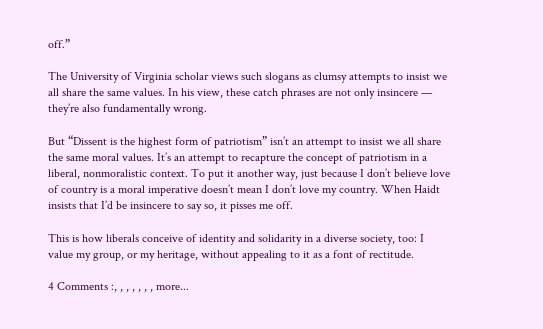off.”

The University of Virginia scholar views such slogans as clumsy attempts to insist we all share the same values. In his view, these catch phrases are not only insincere — they’re also fundamentally wrong.

But “Dissent is the highest form of patriotism” isn’t an attempt to insist we all share the same moral values. It’s an attempt to recapture the concept of patriotism in a liberal, nonmoralistic context. To put it another way, just because I don’t believe love of country is a moral imperative doesn’t mean I don’t love my country. When Haidt insists that I’d be insincere to say so, it pisses me off.

This is how liberals conceive of identity and solidarity in a diverse society, too: I value my group, or my heritage, without appealing to it as a font of rectitude.

4 Comments :, , , , , , , more...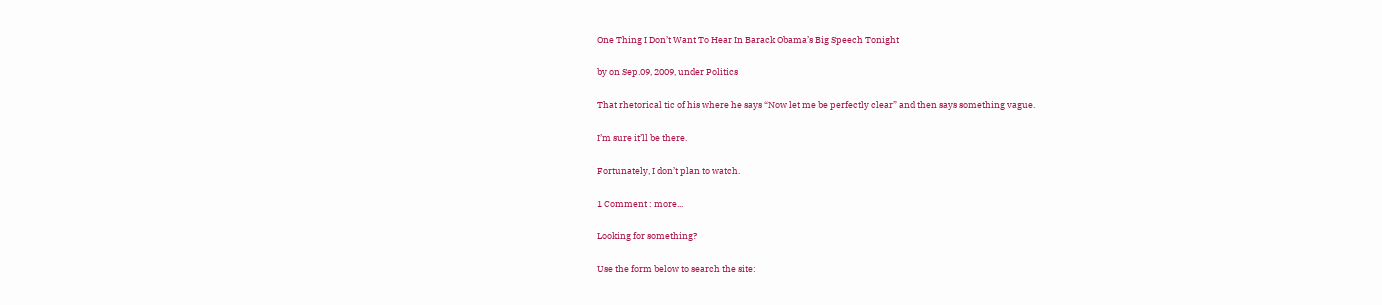One Thing I Don’t Want To Hear In Barack Obama’s Big Speech Tonight

by on Sep.09, 2009, under Politics

That rhetorical tic of his where he says “Now let me be perfectly clear” and then says something vague.

I’m sure it’ll be there.

Fortunately, I don’t plan to watch.

1 Comment : more...

Looking for something?

Use the form below to search the site: